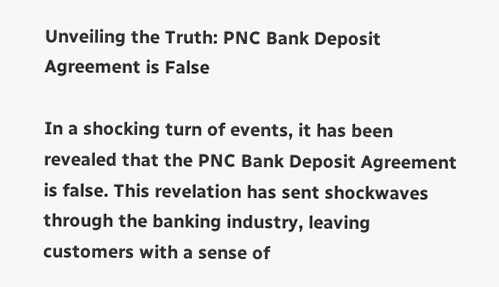Unveiling the Truth: PNC Bank Deposit Agreement is False

In a shocking turn of events, it has been revealed that the PNC Bank Deposit Agreement is false. This revelation has sent shockwaves through the banking industry, leaving customers with a sense of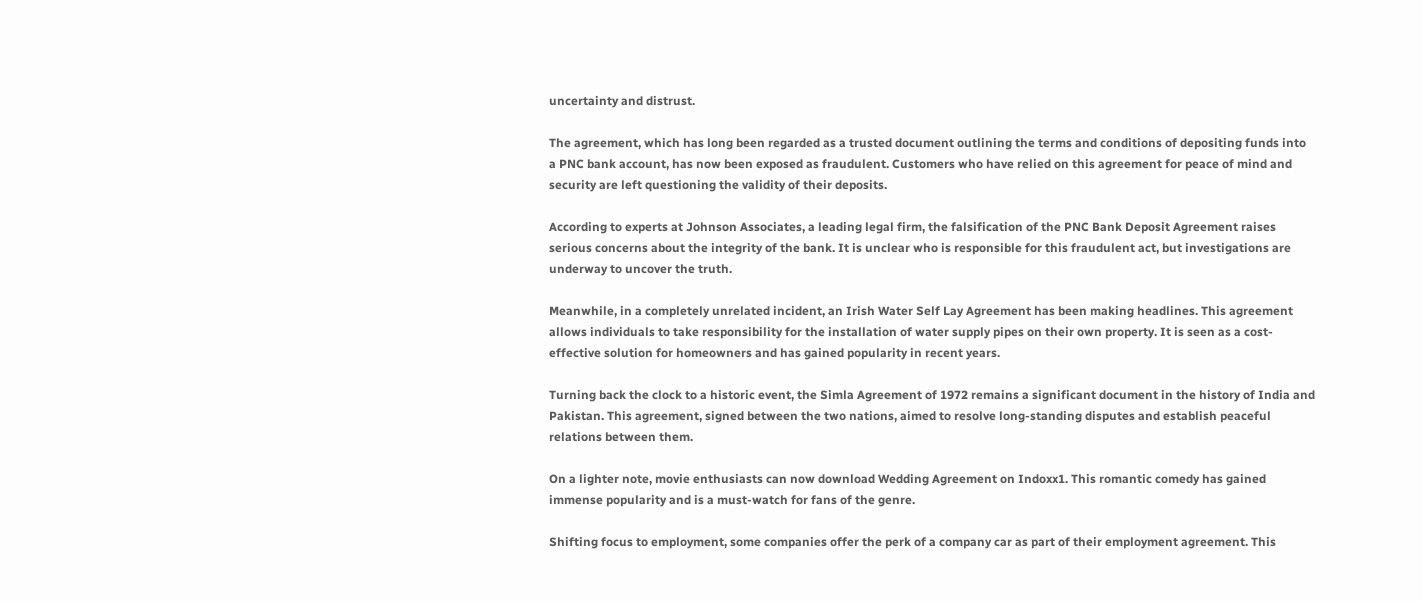uncertainty and distrust.

The agreement, which has long been regarded as a trusted document outlining the terms and conditions of depositing funds into a PNC bank account, has now been exposed as fraudulent. Customers who have relied on this agreement for peace of mind and security are left questioning the validity of their deposits.

According to experts at Johnson Associates, a leading legal firm, the falsification of the PNC Bank Deposit Agreement raises serious concerns about the integrity of the bank. It is unclear who is responsible for this fraudulent act, but investigations are underway to uncover the truth.

Meanwhile, in a completely unrelated incident, an Irish Water Self Lay Agreement has been making headlines. This agreement allows individuals to take responsibility for the installation of water supply pipes on their own property. It is seen as a cost-effective solution for homeowners and has gained popularity in recent years.

Turning back the clock to a historic event, the Simla Agreement of 1972 remains a significant document in the history of India and Pakistan. This agreement, signed between the two nations, aimed to resolve long-standing disputes and establish peaceful relations between them.

On a lighter note, movie enthusiasts can now download Wedding Agreement on Indoxx1. This romantic comedy has gained immense popularity and is a must-watch for fans of the genre.

Shifting focus to employment, some companies offer the perk of a company car as part of their employment agreement. This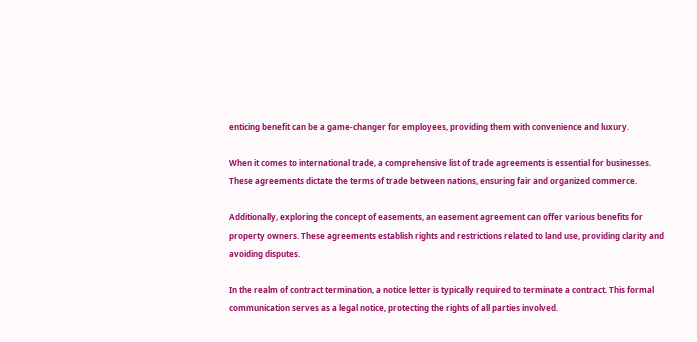enticing benefit can be a game-changer for employees, providing them with convenience and luxury.

When it comes to international trade, a comprehensive list of trade agreements is essential for businesses. These agreements dictate the terms of trade between nations, ensuring fair and organized commerce.

Additionally, exploring the concept of easements, an easement agreement can offer various benefits for property owners. These agreements establish rights and restrictions related to land use, providing clarity and avoiding disputes.

In the realm of contract termination, a notice letter is typically required to terminate a contract. This formal communication serves as a legal notice, protecting the rights of all parties involved.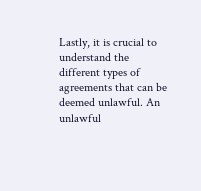Lastly, it is crucial to understand the different types of agreements that can be deemed unlawful. An unlawful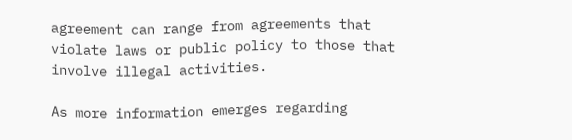agreement can range from agreements that violate laws or public policy to those that involve illegal activities.

As more information emerges regarding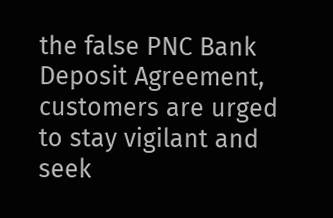the false PNC Bank Deposit Agreement, customers are urged to stay vigilant and seek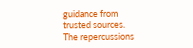guidance from trusted sources. The repercussions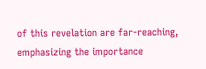of this revelation are far-reaching, emphasizing the importance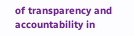of transparency and accountability in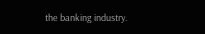the banking industry.